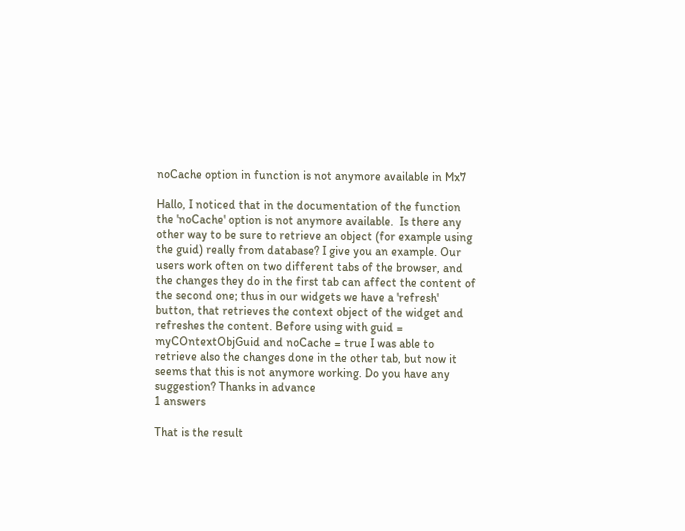noCache option in function is not anymore available in Mx7

Hallo, I noticed that in the documentation of the function the 'noCache' option is not anymore available.  Is there any other way to be sure to retrieve an object (for example using the guid) really from database? I give you an example. Our users work often on two different tabs of the browser, and the changes they do in the first tab can affect the content of the second one; thus in our widgets we have a 'refresh' button, that retrieves the context object of the widget and refreshes the content. Before using with guid = myCOntextObjGuid and noCache = true I was able to retrieve also the changes done in the other tab, but now it seems that this is not anymore working. Do you have any suggestion? Thanks in advance
1 answers

That is the result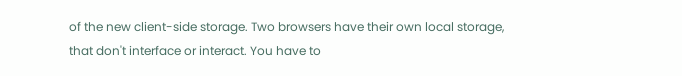of the new client-side storage. Two browsers have their own local storage, that don't interface or interact. You have to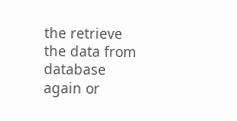the retrieve the data from database again or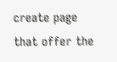create page that offer the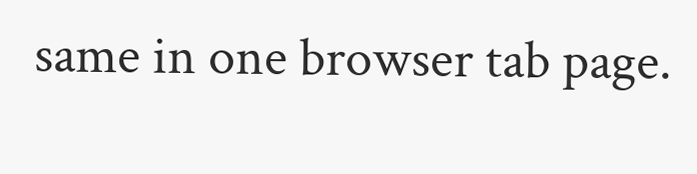same in one browser tab page.